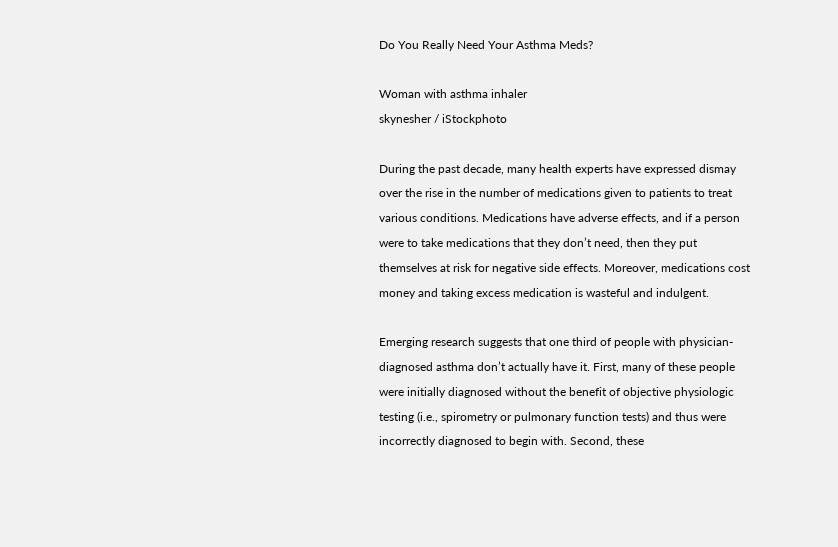Do You Really Need Your Asthma Meds?

Woman with asthma inhaler
skynesher / iStockphoto

During the past decade, many health experts have expressed dismay over the rise in the number of medications given to patients to treat various conditions. Medications have adverse effects, and if a person were to take medications that they don’t need, then they put themselves at risk for negative side effects. Moreover, medications cost money and taking excess medication is wasteful and indulgent.

Emerging research suggests that one third of people with physician-diagnosed asthma don’t actually have it. First, many of these people were initially diagnosed without the benefit of objective physiologic testing (i.e., spirometry or pulmonary function tests) and thus were incorrectly diagnosed to begin with. Second, these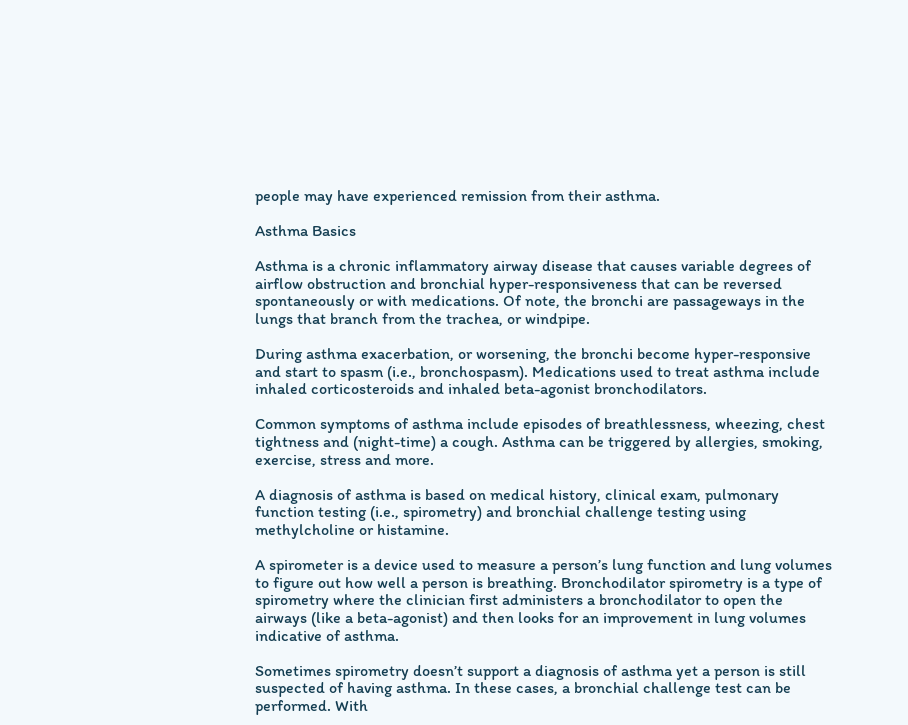people may have experienced remission from their asthma.

Asthma Basics

Asthma is a chronic inflammatory airway disease that causes variable degrees of airflow obstruction and bronchial hyper-responsiveness that can be reversed spontaneously or with medications. Of note, the bronchi are passageways in the lungs that branch from the trachea, or windpipe.

During asthma exacerbation, or worsening, the bronchi become hyper-responsive and start to spasm (i.e., bronchospasm). Medications used to treat asthma include inhaled corticosteroids and inhaled beta-agonist bronchodilators.

Common symptoms of asthma include episodes of breathlessness, wheezing, chest tightness and (night-time) a cough. Asthma can be triggered by allergies, smoking, exercise, stress and more.

A diagnosis of asthma is based on medical history, clinical exam, pulmonary function testing (i.e., spirometry) and bronchial challenge testing using methylcholine or histamine.

A spirometer is a device used to measure a person’s lung function and lung volumes to figure out how well a person is breathing. Bronchodilator spirometry is a type of spirometry where the clinician first administers a bronchodilator to open the airways (like a beta-agonist) and then looks for an improvement in lung volumes indicative of asthma.

Sometimes spirometry doesn’t support a diagnosis of asthma yet a person is still suspected of having asthma. In these cases, a bronchial challenge test can be performed. With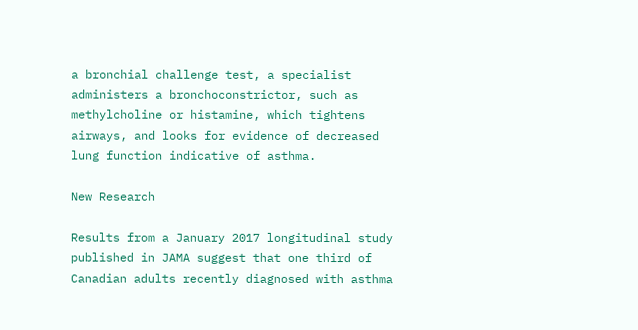a bronchial challenge test, a specialist administers a bronchoconstrictor, such as methylcholine or histamine, which tightens airways, and looks for evidence of decreased lung function indicative of asthma.

New Research

Results from a January 2017 longitudinal study published in JAMA suggest that one third of Canadian adults recently diagnosed with asthma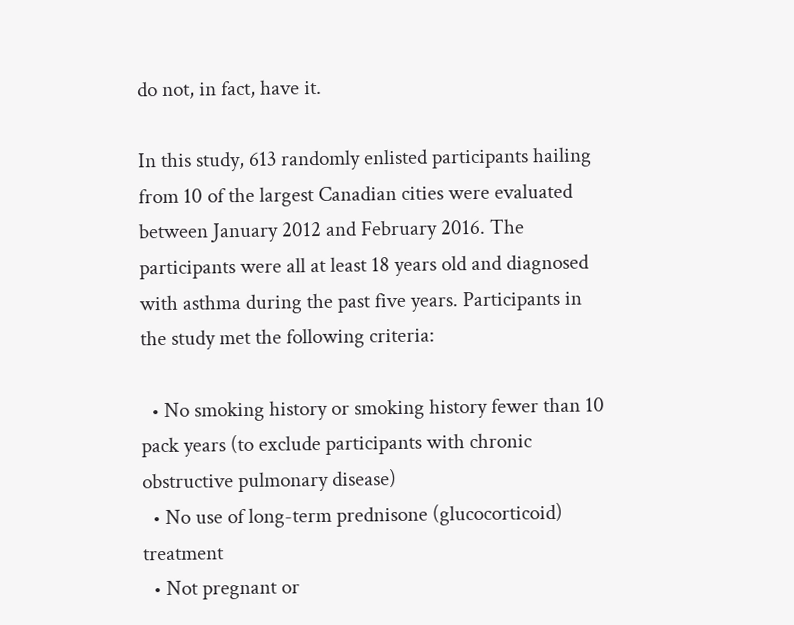do not, in fact, have it.

In this study, 613 randomly enlisted participants hailing from 10 of the largest Canadian cities were evaluated between January 2012 and February 2016. The participants were all at least 18 years old and diagnosed with asthma during the past five years. Participants in the study met the following criteria:

  • No smoking history or smoking history fewer than 10 pack years (to exclude participants with chronic obstructive pulmonary disease)
  • No use of long-term prednisone (glucocorticoid) treatment
  • Not pregnant or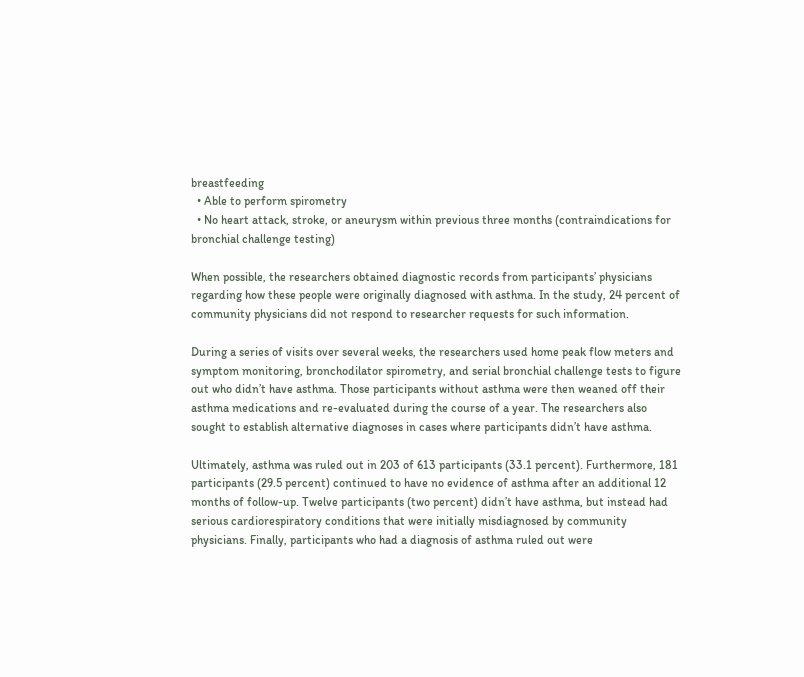breastfeeding
  • Able to perform spirometry
  • No heart attack, stroke, or aneurysm within previous three months (contraindications for bronchial challenge testing)

When possible, the researchers obtained diagnostic records from participants’ physicians regarding how these people were originally diagnosed with asthma. In the study, 24 percent of community physicians did not respond to researcher requests for such information.

During a series of visits over several weeks, the researchers used home peak flow meters and symptom monitoring, bronchodilator spirometry, and serial bronchial challenge tests to figure out who didn’t have asthma. Those participants without asthma were then weaned off their asthma medications and re-evaluated during the course of a year. The researchers also sought to establish alternative diagnoses in cases where participants didn’t have asthma.

Ultimately, asthma was ruled out in 203 of 613 participants (33.1 percent). Furthermore, 181 participants (29.5 percent) continued to have no evidence of asthma after an additional 12 months of follow-up. Twelve participants (two percent) didn’t have asthma, but instead had serious cardiorespiratory conditions that were initially misdiagnosed by community physicians. Finally, participants who had a diagnosis of asthma ruled out were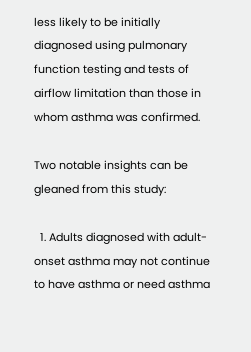less likely to be initially diagnosed using pulmonary function testing and tests of airflow limitation than those in whom asthma was confirmed.

Two notable insights can be gleaned from this study:

  1. Adults diagnosed with adult-onset asthma may not continue to have asthma or need asthma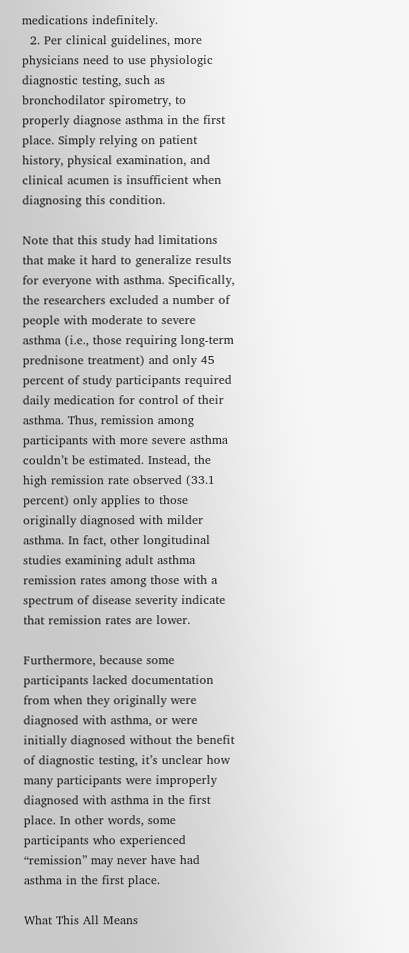medications indefinitely.
  2. Per clinical guidelines, more physicians need to use physiologic diagnostic testing, such as bronchodilator spirometry, to properly diagnose asthma in the first place. Simply relying on patient history, physical examination, and clinical acumen is insufficient when diagnosing this condition.

Note that this study had limitations that make it hard to generalize results for everyone with asthma. Specifically, the researchers excluded a number of people with moderate to severe asthma (i.e., those requiring long-term prednisone treatment) and only 45 percent of study participants required daily medication for control of their asthma. Thus, remission among participants with more severe asthma couldn’t be estimated. Instead, the high remission rate observed (33.1 percent) only applies to those originally diagnosed with milder asthma. In fact, other longitudinal studies examining adult asthma remission rates among those with a spectrum of disease severity indicate that remission rates are lower.

Furthermore, because some participants lacked documentation from when they originally were diagnosed with asthma, or were initially diagnosed without the benefit of diagnostic testing, it’s unclear how many participants were improperly diagnosed with asthma in the first place. In other words, some participants who experienced “remission” may never have had asthma in the first place.

What This All Means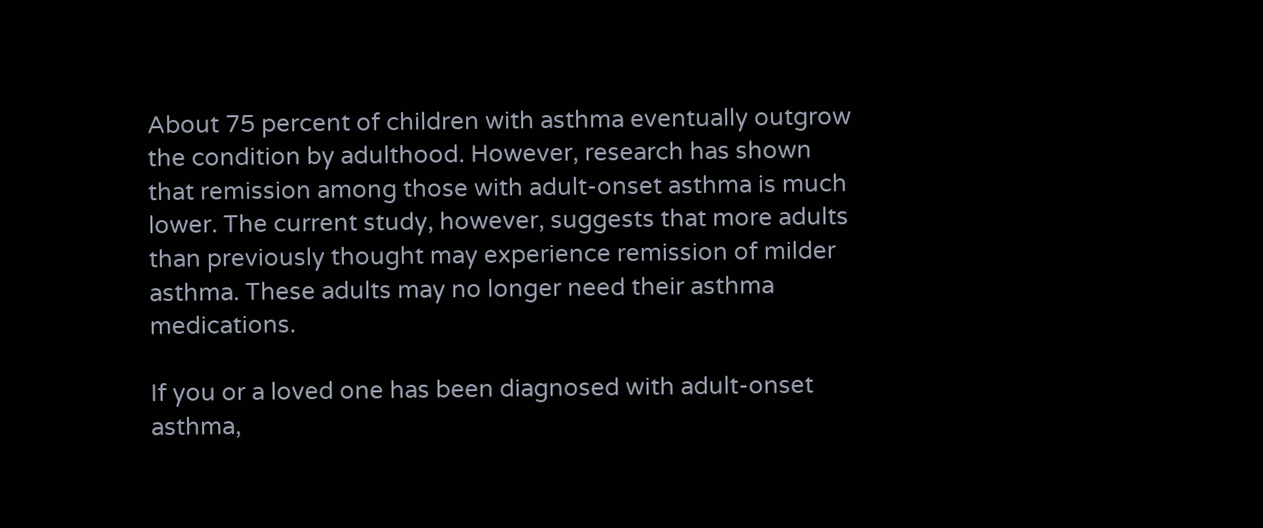About 75 percent of children with asthma eventually outgrow the condition by adulthood. However, research has shown that remission among those with adult-onset asthma is much lower. The current study, however, suggests that more adults than previously thought may experience remission of milder asthma. These adults may no longer need their asthma medications.

If you or a loved one has been diagnosed with adult-onset asthma,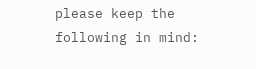please keep the following in mind: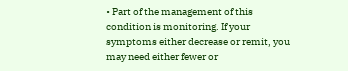• Part of the management of this condition is monitoring. If your symptoms either decrease or remit, you may need either fewer or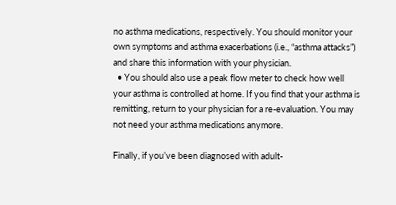no asthma medications, respectively. You should monitor your own symptoms and asthma exacerbations (i.e., “asthma attacks”) and share this information with your physician.
  • You should also use a peak flow meter to check how well your asthma is controlled at home. If you find that your asthma is remitting, return to your physician for a re-evaluation. You may not need your asthma medications anymore.

Finally, if you’ve been diagnosed with adult-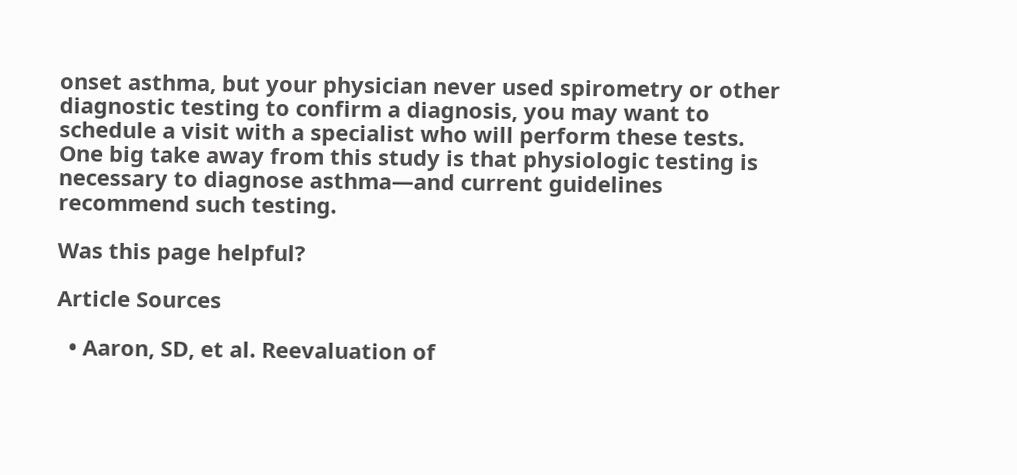onset asthma, but your physician never used spirometry or other diagnostic testing to confirm a diagnosis, you may want to schedule a visit with a specialist who will perform these tests. One big take away from this study is that physiologic testing is necessary to diagnose asthma—and current guidelines recommend such testing.

Was this page helpful?

Article Sources

  • Aaron, SD, et al. Reevaluation of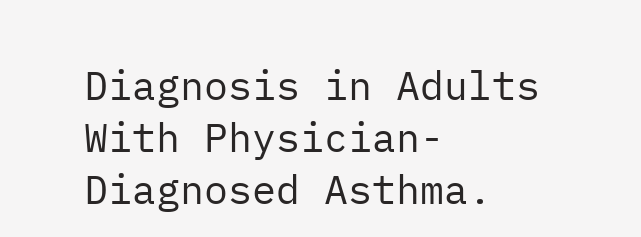Diagnosis in Adults With Physician-Diagnosed Asthma.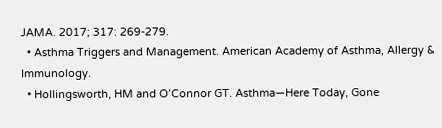JAMA. 2017; 317: 269-279.
  • Asthma Triggers and Management. American Academy of Asthma, Allergy & Immunology.
  • Hollingsworth, HM and O’Connor GT. Asthma—Here Today, Gone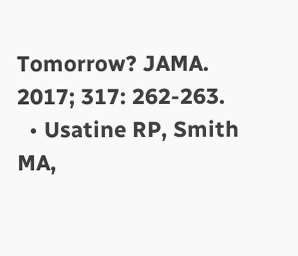Tomorrow? JAMA. 2017; 317: 262-263.
  • Usatine RP, Smith MA,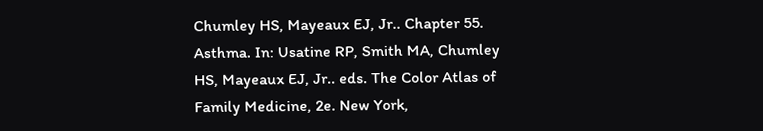Chumley HS, Mayeaux EJ, Jr.. Chapter 55. Asthma. In: Usatine RP, Smith MA, Chumley HS, Mayeaux EJ, Jr.. eds. The Color Atlas of Family Medicine, 2e. New York,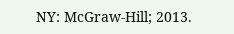NY: McGraw-Hill; 2013.